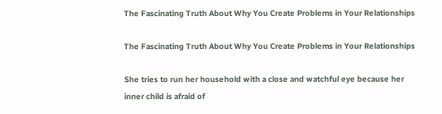The Fascinating Truth About Why You Create Problems in Your Relationships

The Fascinating Truth About Why You Create Problems in Your Relationships

She tries to run her household with a close and watchful eye because her inner child is afraid of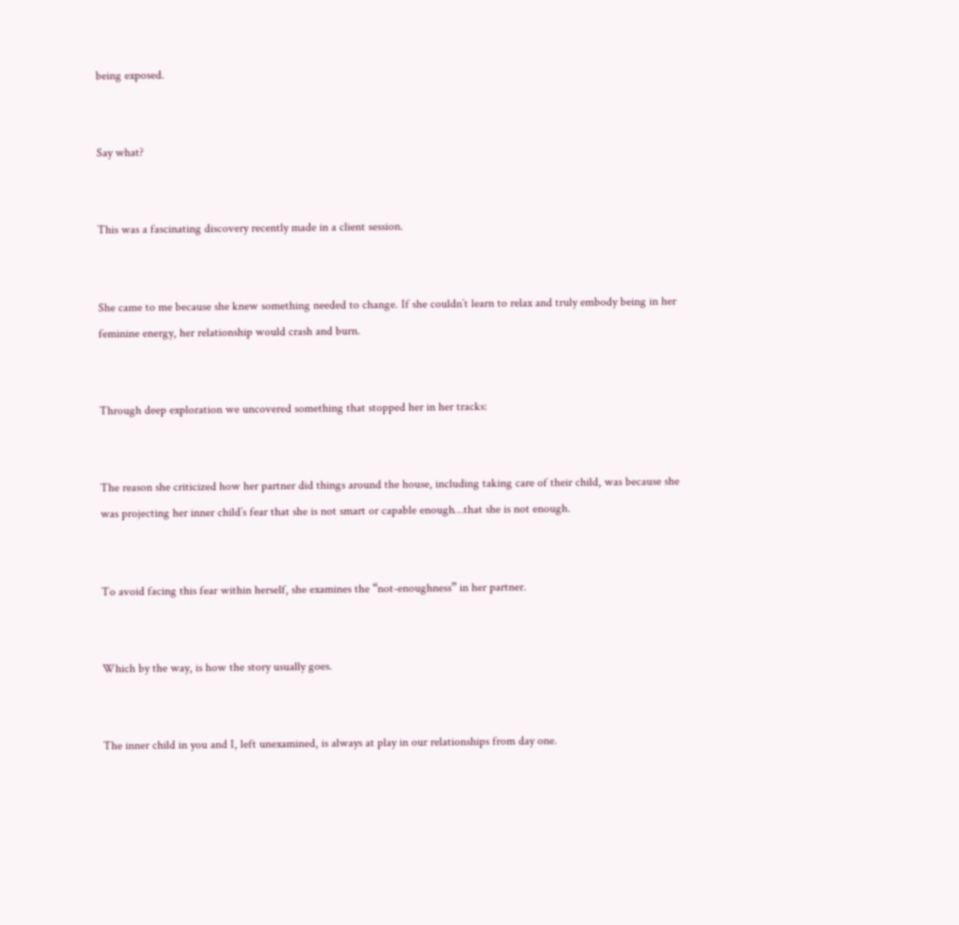being exposed.


Say what?


This was a fascinating discovery recently made in a client session.


She came to me because she knew something needed to change. If she couldn’t learn to relax and truly embody being in her feminine energy, her relationship would crash and burn.


Through deep exploration we uncovered something that stopped her in her tracks:


The reason she criticized how her partner did things around the house, including taking care of their child, was because she was projecting her inner child’s fear that she is not smart or capable enough…that she is not enough.


To avoid facing this fear within herself, she examines the “not-enoughness” in her partner.


Which by the way, is how the story usually goes.


The inner child in you and I, left unexamined, is always at play in our relationships from day one.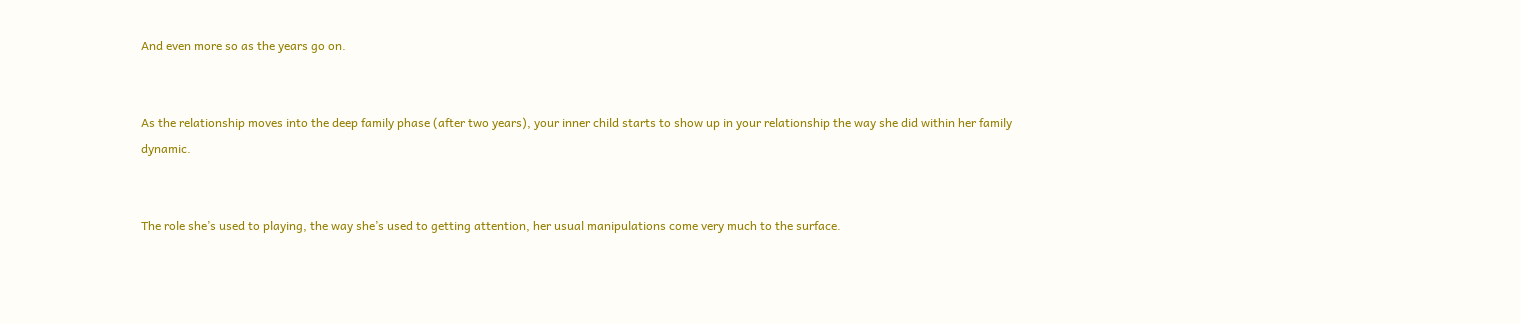And even more so as the years go on.


As the relationship moves into the deep family phase (after two years), your inner child starts to show up in your relationship the way she did within her family dynamic.


The role she’s used to playing, the way she’s used to getting attention, her usual manipulations come very much to the surface.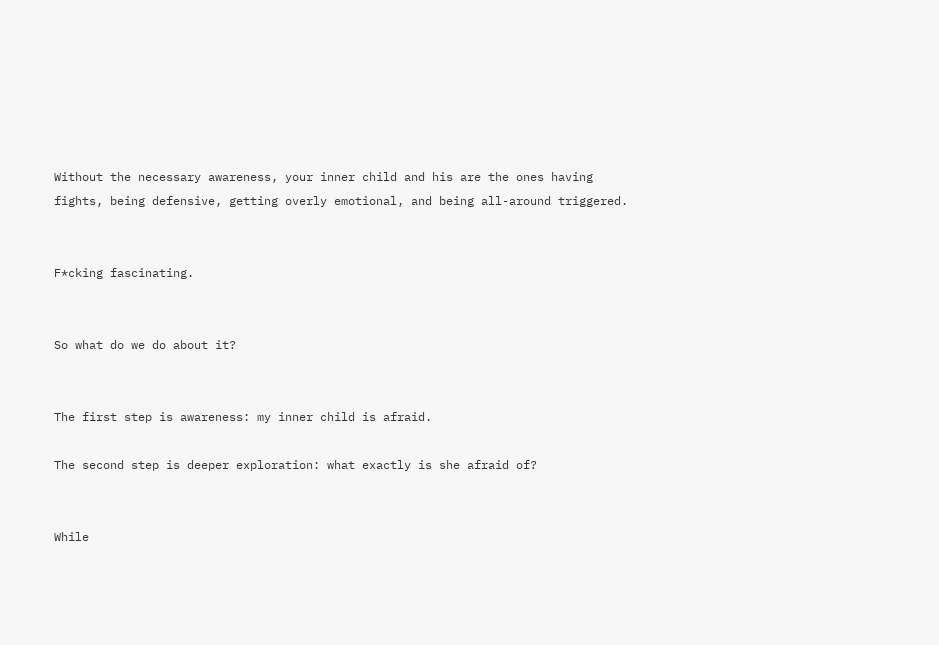Without the necessary awareness, your inner child and his are the ones having fights, being defensive, getting overly emotional, and being all-around triggered.


F*cking fascinating.


So what do we do about it?


The first step is awareness: my inner child is afraid.

The second step is deeper exploration: what exactly is she afraid of?


While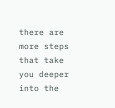there are more steps that take you deeper into the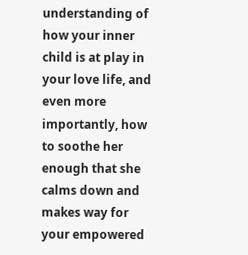understanding of how your inner child is at play in your love life, and even more importantly, how to soothe her enough that she calms down and makes way for your empowered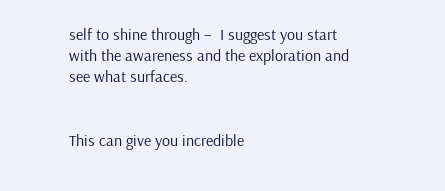self to shine through –  I suggest you start with the awareness and the exploration and see what surfaces.


This can give you incredible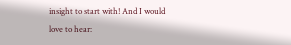insight to start with! And I would love to hear: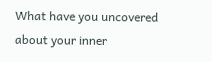What have you uncovered about your inner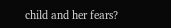child and her fears?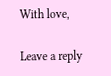With love,

Leave a reply